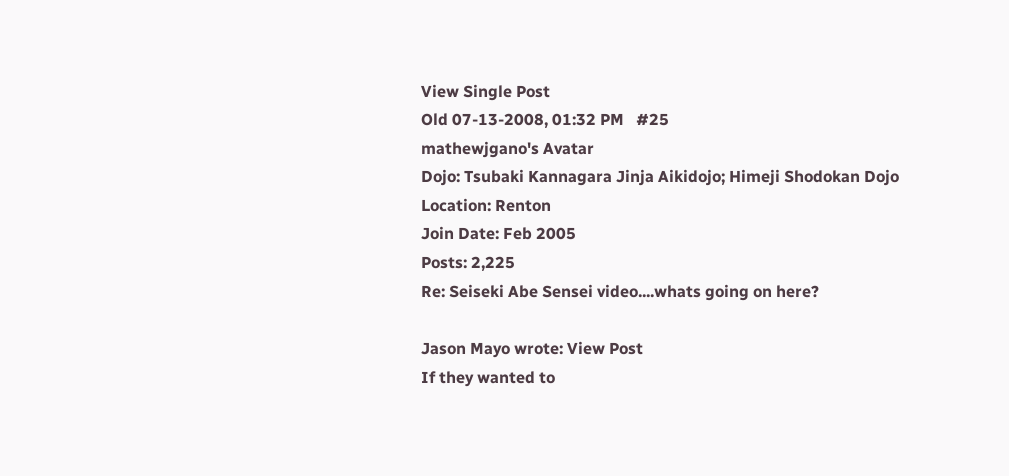View Single Post
Old 07-13-2008, 01:32 PM   #25
mathewjgano's Avatar
Dojo: Tsubaki Kannagara Jinja Aikidojo; Himeji Shodokan Dojo
Location: Renton
Join Date: Feb 2005
Posts: 2,225
Re: Seiseki Abe Sensei video....whats going on here?

Jason Mayo wrote: View Post
If they wanted to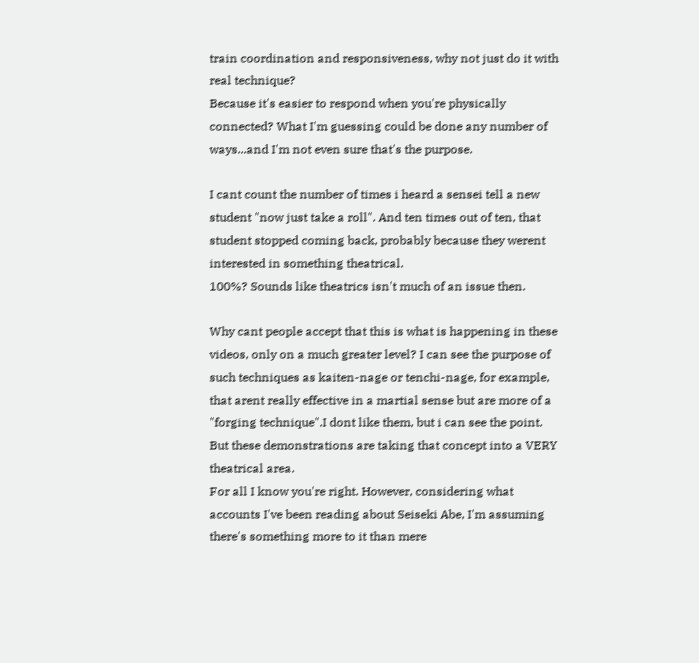train coordination and responsiveness, why not just do it with real technique?
Because it's easier to respond when you're physically connected? What I'm guessing could be done any number of ways...and I'm not even sure that's the purpose.

I cant count the number of times i heard a sensei tell a new student "now just take a roll". And ten times out of ten, that student stopped coming back, probably because they werent interested in something theatrical.
100%? Sounds like theatrics isn't much of an issue then.

Why cant people accept that this is what is happening in these videos, only on a much greater level? I can see the purpose of such techniques as kaiten-nage or tenchi-nage, for example, that arent really effective in a martial sense but are more of a "forging technique".I dont like them, but i can see the point. But these demonstrations are taking that concept into a VERY theatrical area.
For all I know you're right. However, considering what accounts I've been reading about Seiseki Abe, I'm assuming there's something more to it than mere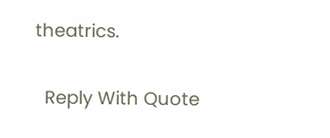theatrics.

  Reply With Quote